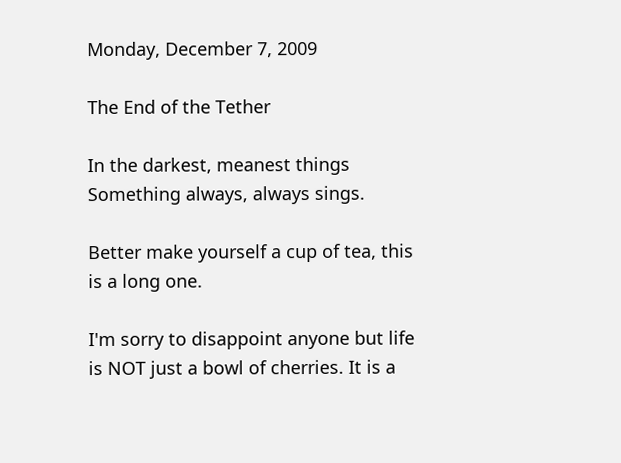Monday, December 7, 2009

The End of the Tether

In the darkest, meanest things
Something always, always sings.

Better make yourself a cup of tea, this is a long one.

I'm sorry to disappoint anyone but life is NOT just a bowl of cherries. It is a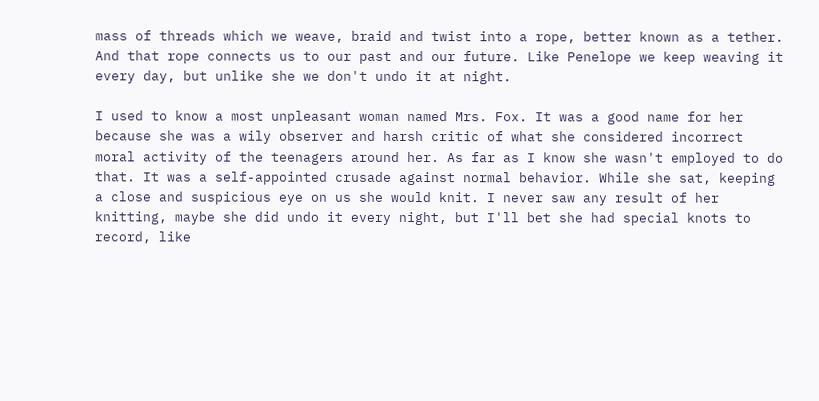mass of threads which we weave, braid and twist into a rope, better known as a tether. And that rope connects us to our past and our future. Like Penelope we keep weaving it every day, but unlike she we don't undo it at night.

I used to know a most unpleasant woman named Mrs. Fox. It was a good name for her because she was a wily observer and harsh critic of what she considered incorrect moral activity of the teenagers around her. As far as I know she wasn't employed to do that. It was a self-appointed crusade against normal behavior. While she sat, keeping a close and suspicious eye on us she would knit. I never saw any result of her knitting, maybe she did undo it every night, but I'll bet she had special knots to record, like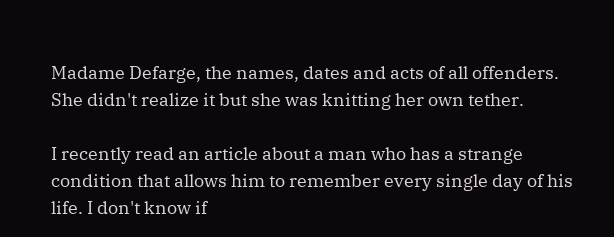Madame Defarge, the names, dates and acts of all offenders. She didn't realize it but she was knitting her own tether.

I recently read an article about a man who has a strange condition that allows him to remember every single day of his life. I don't know if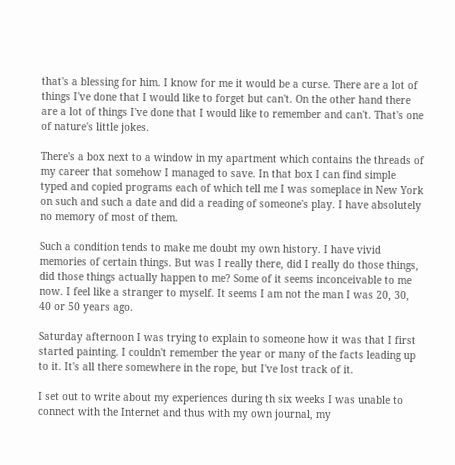that's a blessing for him. I know for me it would be a curse. There are a lot of things I've done that I would like to forget but can't. On the other hand there are a lot of things I've done that I would like to remember and can't. That's one of nature's little jokes.

There's a box next to a window in my apartment which contains the threads of my career that somehow I managed to save. In that box I can find simple typed and copied programs each of which tell me I was someplace in New York on such and such a date and did a reading of someone's play. I have absolutely no memory of most of them.

Such a condition tends to make me doubt my own history. I have vivid memories of certain things. But was I really there, did I really do those things, did those things actually happen to me? Some of it seems inconceivable to me now. I feel like a stranger to myself. It seems I am not the man I was 20, 30, 40 or 50 years ago.

Saturday afternoon I was trying to explain to someone how it was that I first started painting. I couldn't remember the year or many of the facts leading up to it. It's all there somewhere in the rope, but I've lost track of it.

I set out to write about my experiences during th six weeks I was unable to connect with the Internet and thus with my own journal, my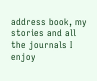address book, my stories and all the journals I enjoy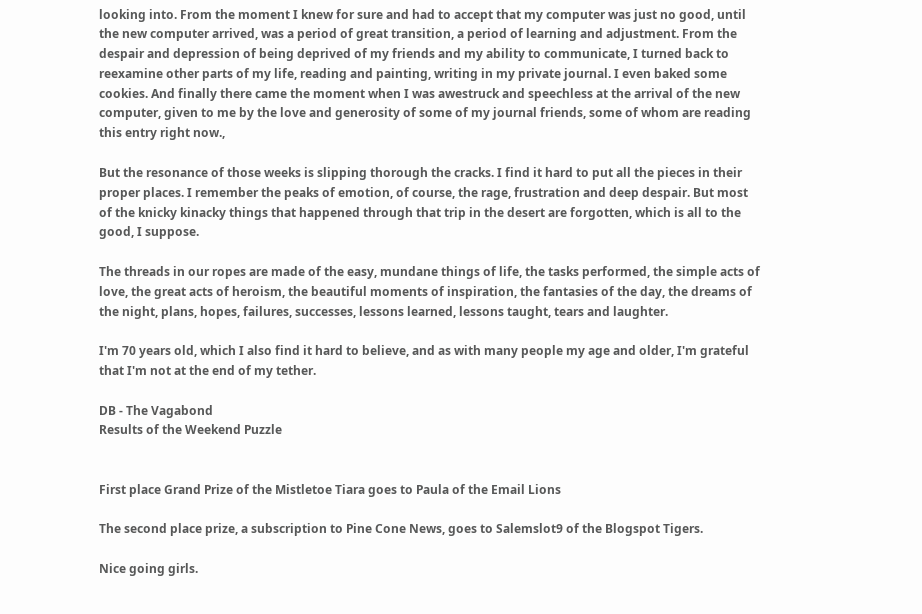looking into. From the moment I knew for sure and had to accept that my computer was just no good, until the new computer arrived, was a period of great transition, a period of learning and adjustment. From the despair and depression of being deprived of my friends and my ability to communicate, I turned back to reexamine other parts of my life, reading and painting, writing in my private journal. I even baked some cookies. And finally there came the moment when I was awestruck and speechless at the arrival of the new computer, given to me by the love and generosity of some of my journal friends, some of whom are reading this entry right now.,

But the resonance of those weeks is slipping thorough the cracks. I find it hard to put all the pieces in their proper places. I remember the peaks of emotion, of course, the rage, frustration and deep despair. But most of the knicky kinacky things that happened through that trip in the desert are forgotten, which is all to the good, I suppose.

The threads in our ropes are made of the easy, mundane things of life, the tasks performed, the simple acts of love, the great acts of heroism, the beautiful moments of inspiration, the fantasies of the day, the dreams of the night, plans, hopes, failures, successes, lessons learned, lessons taught, tears and laughter.

I'm 70 years old, which I also find it hard to believe, and as with many people my age and older, I'm grateful that I'm not at the end of my tether.

DB - The Vagabond
Results of the Weekend Puzzle


First place Grand Prize of the Mistletoe Tiara goes to Paula of the Email Lions

The second place prize, a subscription to Pine Cone News, goes to Salemslot9 of the Blogspot Tigers.

Nice going girls.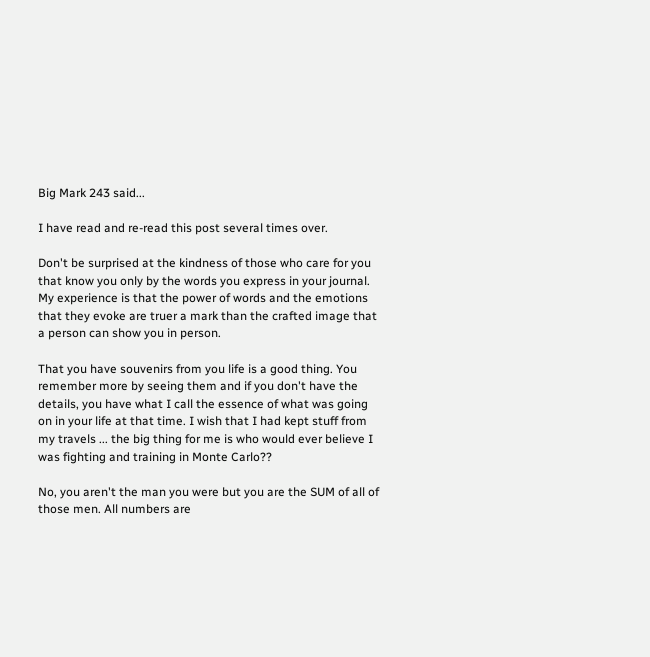Big Mark 243 said...

I have read and re-read this post several times over.

Don't be surprised at the kindness of those who care for you that know you only by the words you express in your journal. My experience is that the power of words and the emotions that they evoke are truer a mark than the crafted image that a person can show you in person.

That you have souvenirs from you life is a good thing. You remember more by seeing them and if you don't have the details, you have what I call the essence of what was going on in your life at that time. I wish that I had kept stuff from my travels ... the big thing for me is who would ever believe I was fighting and training in Monte Carlo??

No, you aren't the man you were but you are the SUM of all of those men. All numbers are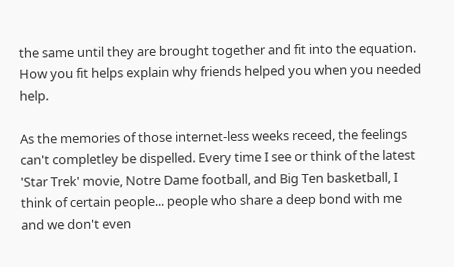the same until they are brought together and fit into the equation. How you fit helps explain why friends helped you when you needed help.

As the memories of those internet-less weeks receed, the feelings can't completley be dispelled. Every time I see or think of the latest 'Star Trek' movie, Notre Dame football, and Big Ten basketball, I think of certain people... people who share a deep bond with me and we don't even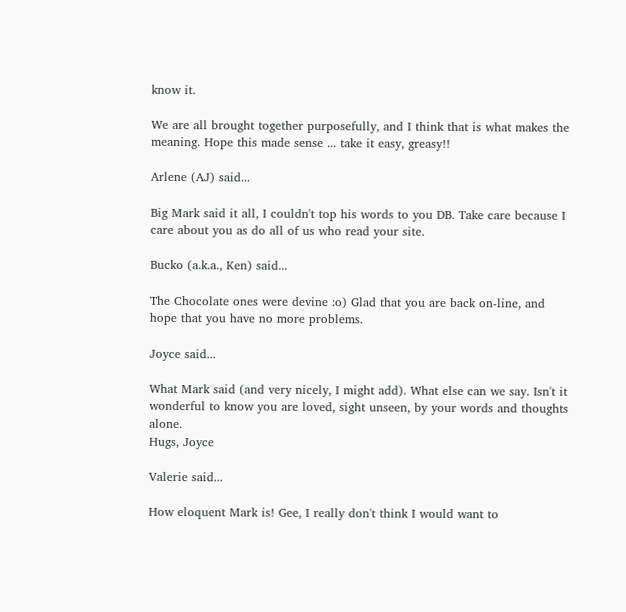know it.

We are all brought together purposefully, and I think that is what makes the meaning. Hope this made sense ... take it easy, greasy!!

Arlene (AJ) said...

Big Mark said it all, I couldn't top his words to you DB. Take care because I care about you as do all of us who read your site.

Bucko (a.k.a., Ken) said...

The Chocolate ones were devine :o) Glad that you are back on-line, and hope that you have no more problems.

Joyce said...

What Mark said (and very nicely, I might add). What else can we say. Isn't it wonderful to know you are loved, sight unseen, by your words and thoughts alone.
Hugs, Joyce

Valerie said...

How eloquent Mark is! Gee, I really don't think I would want to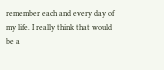remember each and every day of my life. I really think that would be a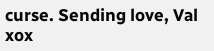curse. Sending love, Val xox